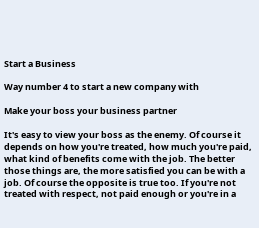Start a Business

Way number 4 to start a new company with

Make your boss your business partner

It's easy to view your boss as the enemy. Of course it depends on how you're treated, how much you're paid, what kind of benefits come with the job. The better those things are, the more satisfied you can be with a job. Of course the opposite is true too. If you're not treated with respect, not paid enough or you're in a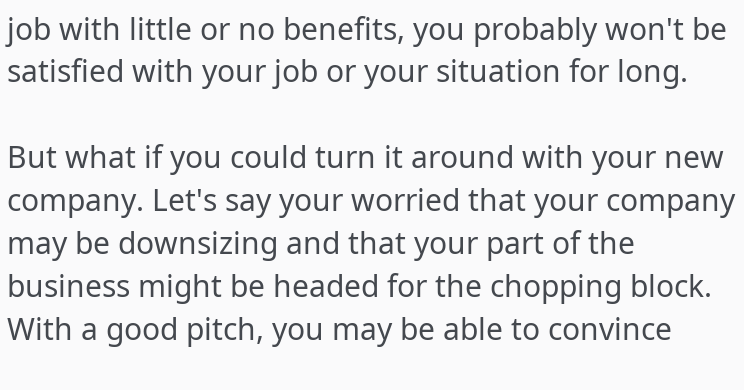job with little or no benefits, you probably won't be satisfied with your job or your situation for long.

But what if you could turn it around with your new company. Let's say your worried that your company may be downsizing and that your part of the business might be headed for the chopping block. With a good pitch, you may be able to convince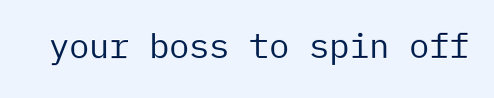your boss to spin off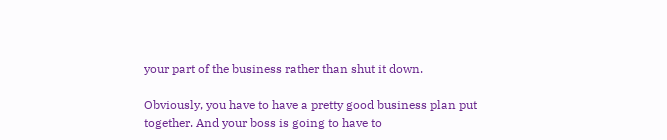your part of the business rather than shut it down.

Obviously, you have to have a pretty good business plan put together. And your boss is going to have to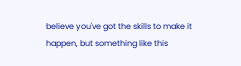believe you've got the skills to make it happen, but something like this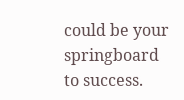could be your springboard to success.